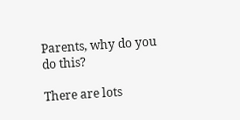Parents, why do you do this?

There are lots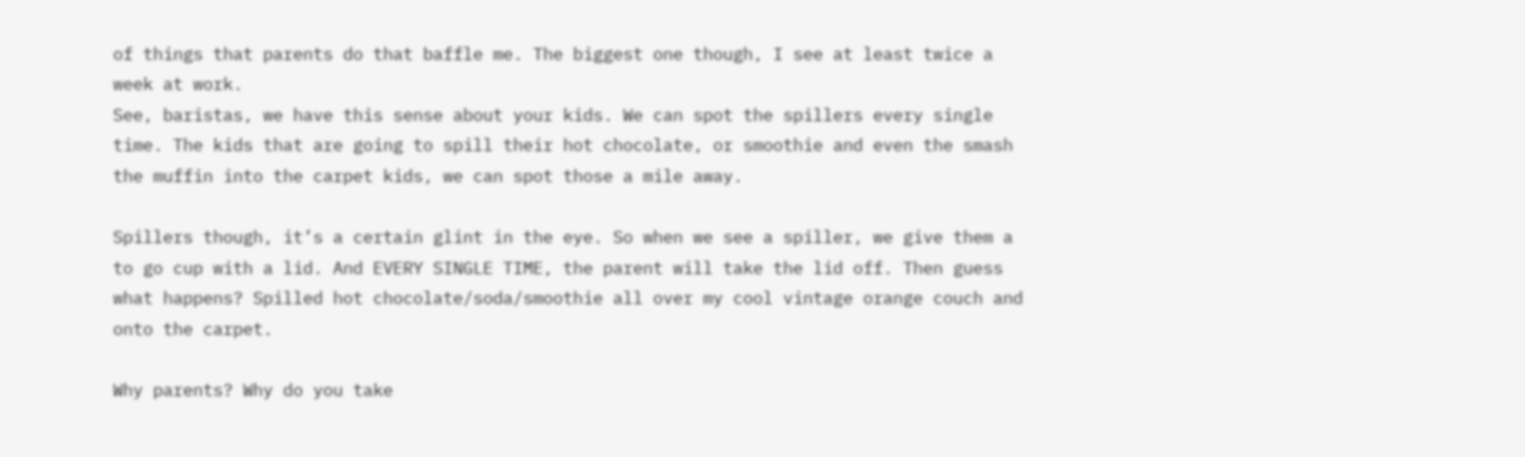of things that parents do that baffle me. The biggest one though, I see at least twice a week at work.
See, baristas, we have this sense about your kids. We can spot the spillers every single time. The kids that are going to spill their hot chocolate, or smoothie and even the smash the muffin into the carpet kids, we can spot those a mile away.

Spillers though, it’s a certain glint in the eye. So when we see a spiller, we give them a to go cup with a lid. And EVERY SINGLE TIME, the parent will take the lid off. Then guess what happens? Spilled hot chocolate/soda/smoothie all over my cool vintage orange couch and onto the carpet.

Why parents? Why do you take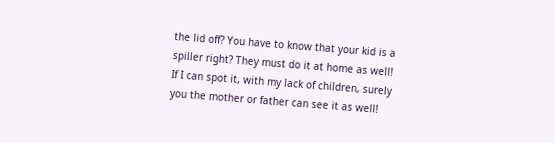the lid off? You have to know that your kid is a spiller right? They must do it at home as well! If I can spot it, with my lack of children, surely you the mother or father can see it as well!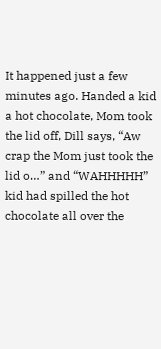It happened just a few minutes ago. Handed a kid a hot chocolate, Mom took the lid off, Dill says, “Aw crap the Mom just took the lid o…” and “WAHHHHH” kid had spilled the hot chocolate all over the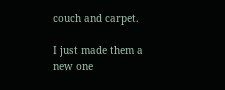couch and carpet.

I just made them a new one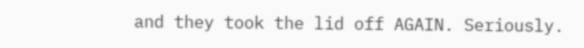and they took the lid off AGAIN. Seriously.